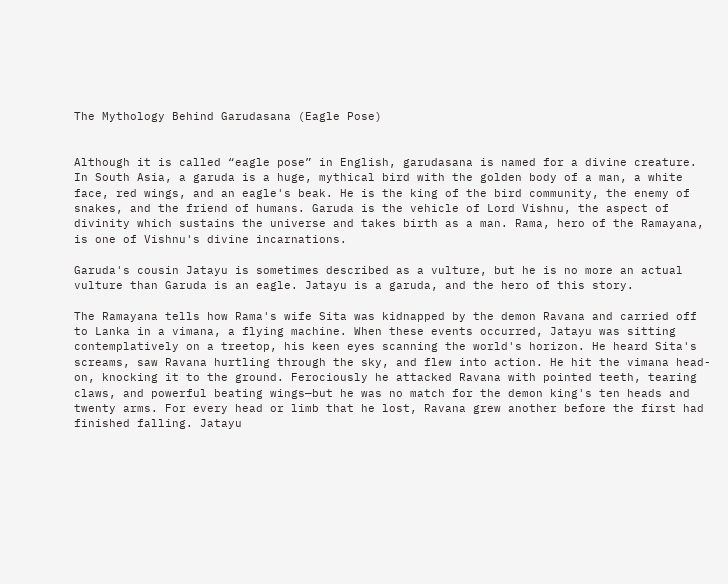The Mythology Behind Garudasana (Eagle Pose)


Although it is called “eagle pose” in English, garudasana is named for a divine creature. In South Asia, a garuda is a huge, mythical bird with the golden body of a man, a white face, red wings, and an eagle's beak. He is the king of the bird community, the enemy of snakes, and the friend of humans. Garuda is the vehicle of Lord Vishnu, the aspect of divinity which sustains the universe and takes birth as a man. Rama, hero of the Ramayana, is one of Vishnu's divine incarnations.

Garuda's cousin Jatayu is sometimes described as a vulture, but he is no more an actual vulture than Garuda is an eagle. Jatayu is a garuda, and the hero of this story.

The Ramayana tells how Rama's wife Sita was kidnapped by the demon Ravana and carried off to Lanka in a vimana, a flying machine. When these events occurred, Jatayu was sitting contemplatively on a treetop, his keen eyes scanning the world's horizon. He heard Sita's screams, saw Ravana hurtling through the sky, and flew into action. He hit the vimana head-on, knocking it to the ground. Ferociously he attacked Ravana with pointed teeth, tearing claws, and powerful beating wings—but he was no match for the demon king's ten heads and twenty arms. For every head or limb that he lost, Ravana grew another before the first had finished falling. Jatayu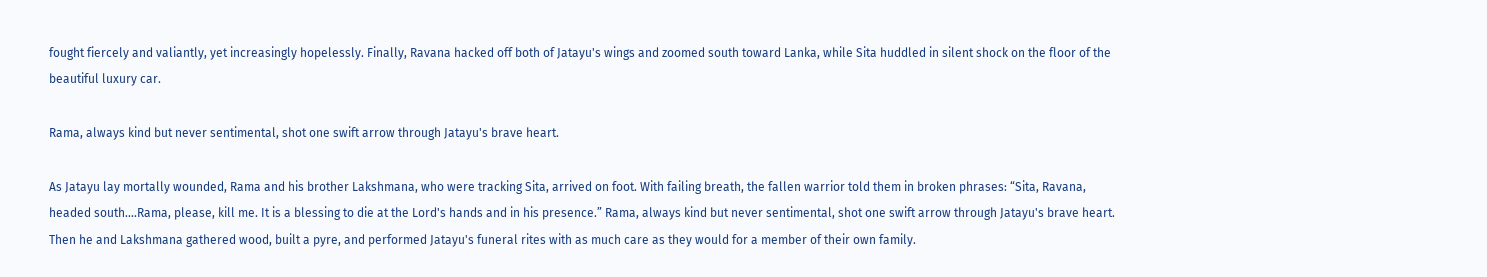fought fiercely and valiantly, yet increasingly hopelessly. Finally, Ravana hacked off both of Jatayu's wings and zoomed south toward Lanka, while Sita huddled in silent shock on the floor of the beautiful luxury car.

Rama, always kind but never sentimental, shot one swift arrow through Jatayu's brave heart.

As Jatayu lay mortally wounded, Rama and his brother Lakshmana, who were tracking Sita, arrived on foot. With failing breath, the fallen warrior told them in broken phrases: “Sita, Ravana, headed south....Rama, please, kill me. It is a blessing to die at the Lord's hands and in his presence.” Rama, always kind but never sentimental, shot one swift arrow through Jatayu's brave heart. Then he and Lakshmana gathered wood, built a pyre, and performed Jatayu's funeral rites with as much care as they would for a member of their own family.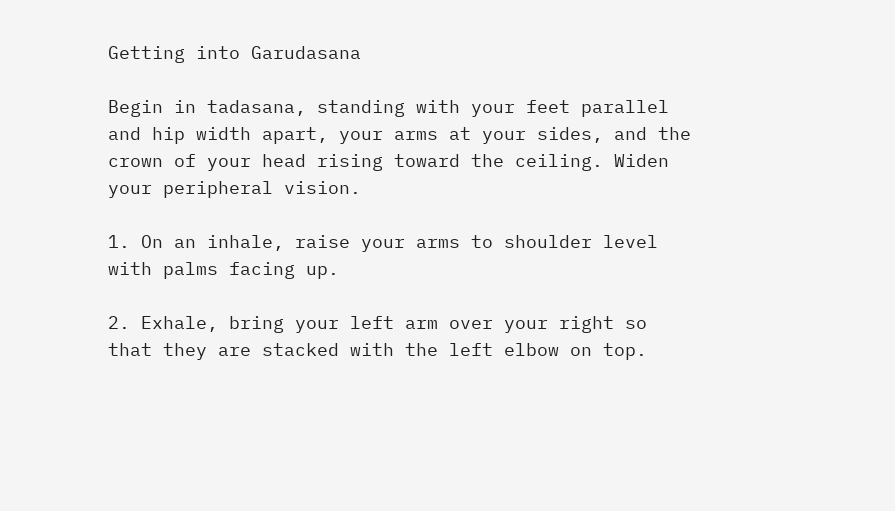Getting into Garudasana

Begin in tadasana, standing with your feet parallel and hip width apart, your arms at your sides, and the crown of your head rising toward the ceiling. Widen your peripheral vision.

1. On an inhale, raise your arms to shoulder level with palms facing up.

2. Exhale, bring your left arm over your right so that they are stacked with the left elbow on top.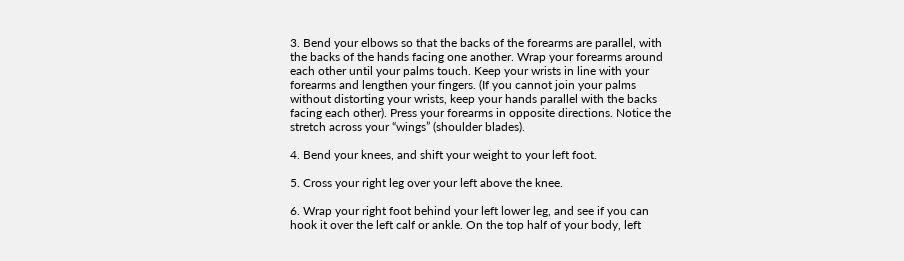3. Bend your elbows so that the backs of the forearms are parallel, with the backs of the hands facing one another. Wrap your forearms around each other until your palms touch. Keep your wrists in line with your forearms and lengthen your fingers. (If you cannot join your palms without distorting your wrists, keep your hands parallel with the backs facing each other). Press your forearms in opposite directions. Notice the stretch across your “wings” (shoulder blades).

4. Bend your knees, and shift your weight to your left foot.

5. Cross your right leg over your left above the knee.

6. Wrap your right foot behind your left lower leg, and see if you can hook it over the left calf or ankle. On the top half of your body, left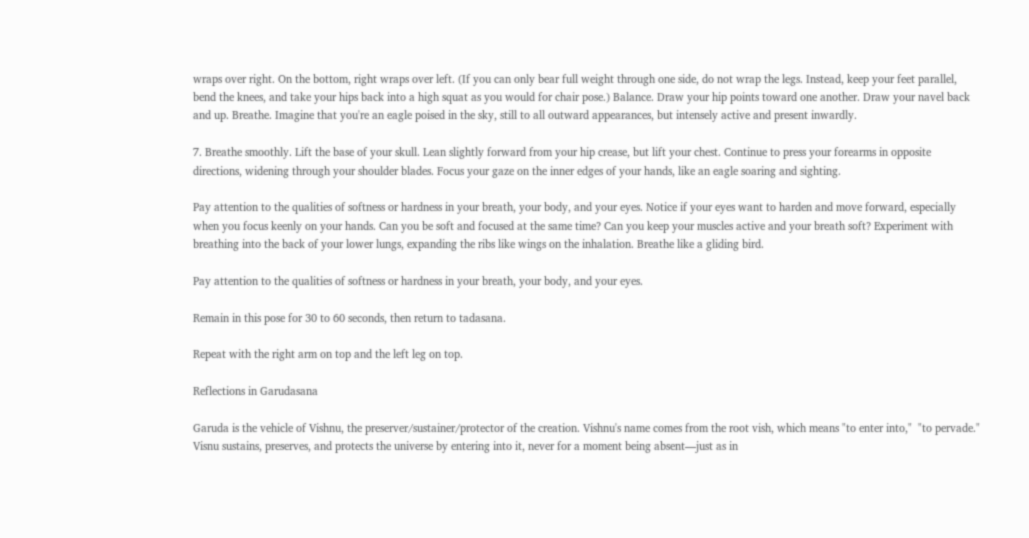wraps over right. On the bottom, right wraps over left. (If you can only bear full weight through one side, do not wrap the legs. Instead, keep your feet parallel, bend the knees, and take your hips back into a high squat as you would for chair pose.) Balance. Draw your hip points toward one another. Draw your navel back and up. Breathe. Imagine that you're an eagle poised in the sky, still to all outward appearances, but intensely active and present inwardly.

7. Breathe smoothly. Lift the base of your skull. Lean slightly forward from your hip crease, but lift your chest. Continue to press your forearms in opposite directions, widening through your shoulder blades. Focus your gaze on the inner edges of your hands, like an eagle soaring and sighting.

Pay attention to the qualities of softness or hardness in your breath, your body, and your eyes. Notice if your eyes want to harden and move forward, especially when you focus keenly on your hands. Can you be soft and focused at the same time? Can you keep your muscles active and your breath soft? Experiment with breathing into the back of your lower lungs, expanding the ribs like wings on the inhalation. Breathe like a gliding bird.

Pay attention to the qualities of softness or hardness in your breath, your body, and your eyes.

Remain in this pose for 30 to 60 seconds, then return to tadasana.

Repeat with the right arm on top and the left leg on top.

Reflections in Garudasana

Garuda is the vehicle of Vishnu, the preserver/sustainer/protector of the creation. Vishnu's name comes from the root vish, which means "to enter into,"  "to pervade." Visnu sustains, preserves, and protects the universe by entering into it, never for a moment being absent—just as in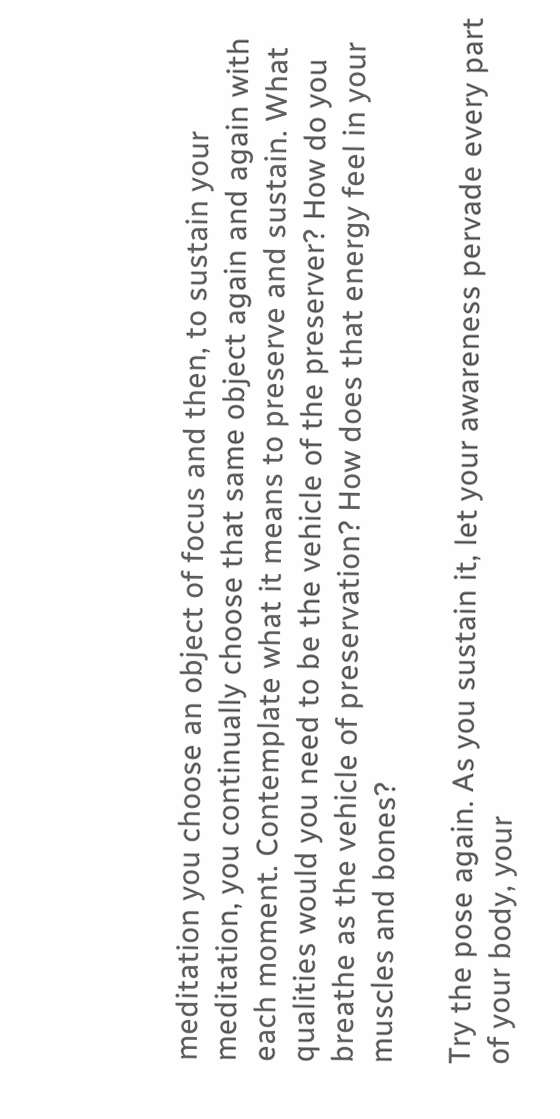meditation you choose an object of focus and then, to sustain your meditation, you continually choose that same object again and again with each moment. Contemplate what it means to preserve and sustain. What qualities would you need to be the vehicle of the preserver? How do you breathe as the vehicle of preservation? How does that energy feel in your muscles and bones?

Try the pose again. As you sustain it, let your awareness pervade every part of your body, your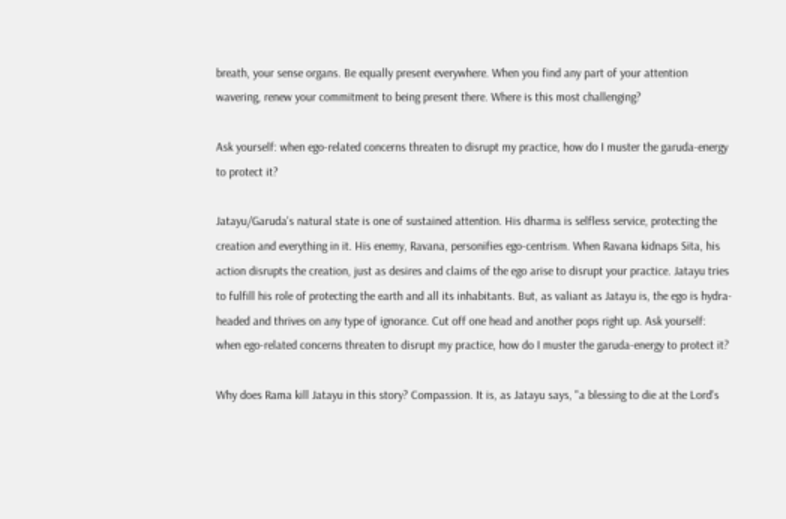breath, your sense organs. Be equally present everywhere. When you find any part of your attention wavering, renew your commitment to being present there. Where is this most challenging?

Ask yourself: when ego-related concerns threaten to disrupt my practice, how do I muster the garuda-energy to protect it?

Jatayu/Garuda's natural state is one of sustained attention. His dharma is selfless service, protecting the creation and everything in it. His enemy, Ravana, personifies ego-centrism. When Ravana kidnaps Sita, his action disrupts the creation, just as desires and claims of the ego arise to disrupt your practice. Jatayu tries to fulfill his role of protecting the earth and all its inhabitants. But, as valiant as Jatayu is, the ego is hydra-headed and thrives on any type of ignorance. Cut off one head and another pops right up. Ask yourself: when ego-related concerns threaten to disrupt my practice, how do I muster the garuda-energy to protect it?

Why does Rama kill Jatayu in this story? Compassion. It is, as Jatayu says, "a blessing to die at the Lord's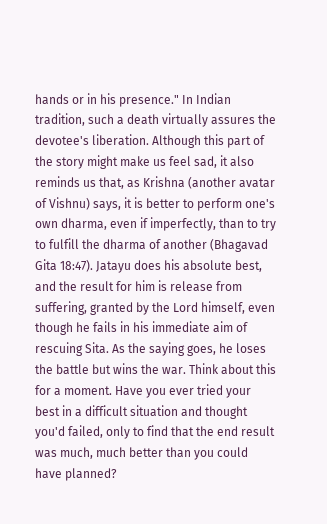hands or in his presence." In Indian tradition, such a death virtually assures the devotee's liberation. Although this part of the story might make us feel sad, it also reminds us that, as Krishna (another avatar of Vishnu) says, it is better to perform one's own dharma, even if imperfectly, than to try to fulfill the dharma of another (Bhagavad Gita 18:47). Jatayu does his absolute best, and the result for him is release from suffering, granted by the Lord himself, even though he fails in his immediate aim of rescuing Sita. As the saying goes, he loses the battle but wins the war. Think about this for a moment. Have you ever tried your best in a difficult situation and thought you'd failed, only to find that the end result was much, much better than you could have planned?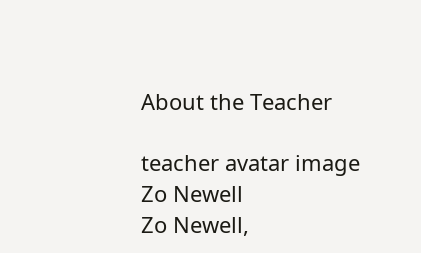About the Teacher

teacher avatar image
Zo Newell
Zo Newell,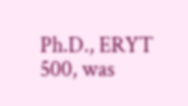Ph.D., ERYT 500, was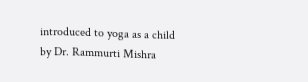introduced to yoga as a child by Dr. Rammurti Mishra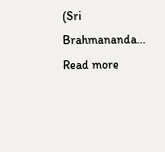(Sri Brahmananda... Read more